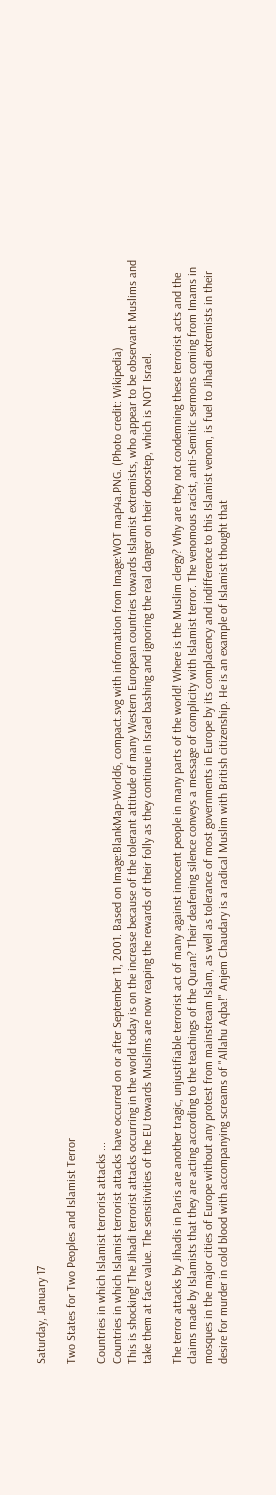Saturday, January 17

Two States for Two Peoples and Islamist Terror

Countries in which Islamist terrorist attacks ...
Countries in which Islamist terrorist attacks have occurred on or after September 11, 2001. Based on Image:BlankMap-World6, compact.svg with information from Image:WOT map4a.PNG. (Photo credit: Wikipedia)
This is shocking! The Jihadi terrorist attacks occurring in the world today is on the increase because of the tolerant attitude of many Western European countries towards Islamist extremists, who appear to be observant Muslims and take them at face value. The sensitivities of the EU towards Muslims are now reaping the rewards of their folly as they continue in Israel bashing and ignoring the real danger on their doorstep, which is NOT Israel.

The terror attacks by Jihadis in Paris are another tragic, unjustifiable terrorist act of many against innocent people in many parts of the world! Where is the Muslim clergy? Why are they not condemning these terrorist acts and the claims made by Islamists that they are acting according to the teachings of the Quran? Their deafening silence conveys a message of complicity with Islamist terror. The venomous racist, anti-Semitic sermons coming from Imams in mosques in the major cities of Europe without any protest from mainstream Islam, as well as tolerance of most governments in Europe by its complacency and indifference to this Islamist venom, is fuel to Jihadi extremists in their desire for murder in cold blood with accompanying screams of "Allahu Aqba!" Anjem Chaudary is a radical Muslim with British citizenship. He is an example of Islamist thought that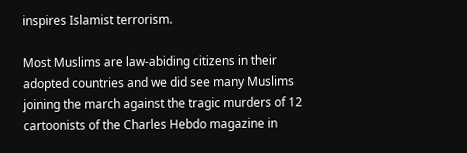inspires Islamist terrorism.

Most Muslims are law-abiding citizens in their adopted countries and we did see many Muslims joining the march against the tragic murders of 12 cartoonists of the Charles Hebdo magazine in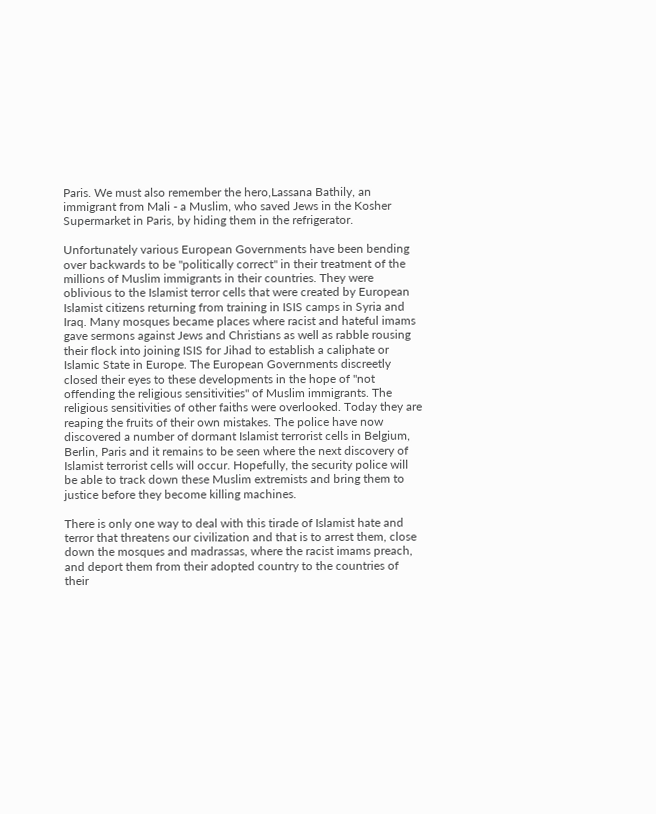Paris. We must also remember the hero,Lassana Bathily, an immigrant from Mali - a Muslim, who saved Jews in the Kosher Supermarket in Paris, by hiding them in the refrigerator.

Unfortunately various European Governments have been bending over backwards to be "politically correct" in their treatment of the millions of Muslim immigrants in their countries. They were oblivious to the Islamist terror cells that were created by European Islamist citizens returning from training in ISIS camps in Syria and Iraq. Many mosques became places where racist and hateful imams gave sermons against Jews and Christians as well as rabble rousing their flock into joining ISIS for Jihad to establish a caliphate or Islamic State in Europe. The European Governments discreetly closed their eyes to these developments in the hope of "not offending the religious sensitivities" of Muslim immigrants. The religious sensitivities of other faiths were overlooked. Today they are reaping the fruits of their own mistakes. The police have now discovered a number of dormant Islamist terrorist cells in Belgium, Berlin, Paris and it remains to be seen where the next discovery of Islamist terrorist cells will occur. Hopefully, the security police will be able to track down these Muslim extremists and bring them to justice before they become killing machines.

There is only one way to deal with this tirade of Islamist hate and terror that threatens our civilization and that is to arrest them, close down the mosques and madrassas, where the racist imams preach, and deport them from their adopted country to the countries of their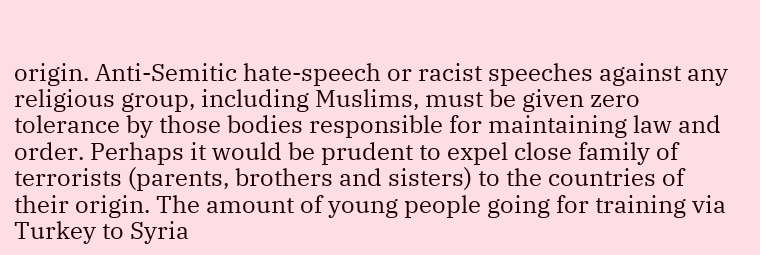origin. Anti-Semitic hate-speech or racist speeches against any religious group, including Muslims, must be given zero tolerance by those bodies responsible for maintaining law and order. Perhaps it would be prudent to expel close family of terrorists (parents, brothers and sisters) to the countries of their origin. The amount of young people going for training via Turkey to Syria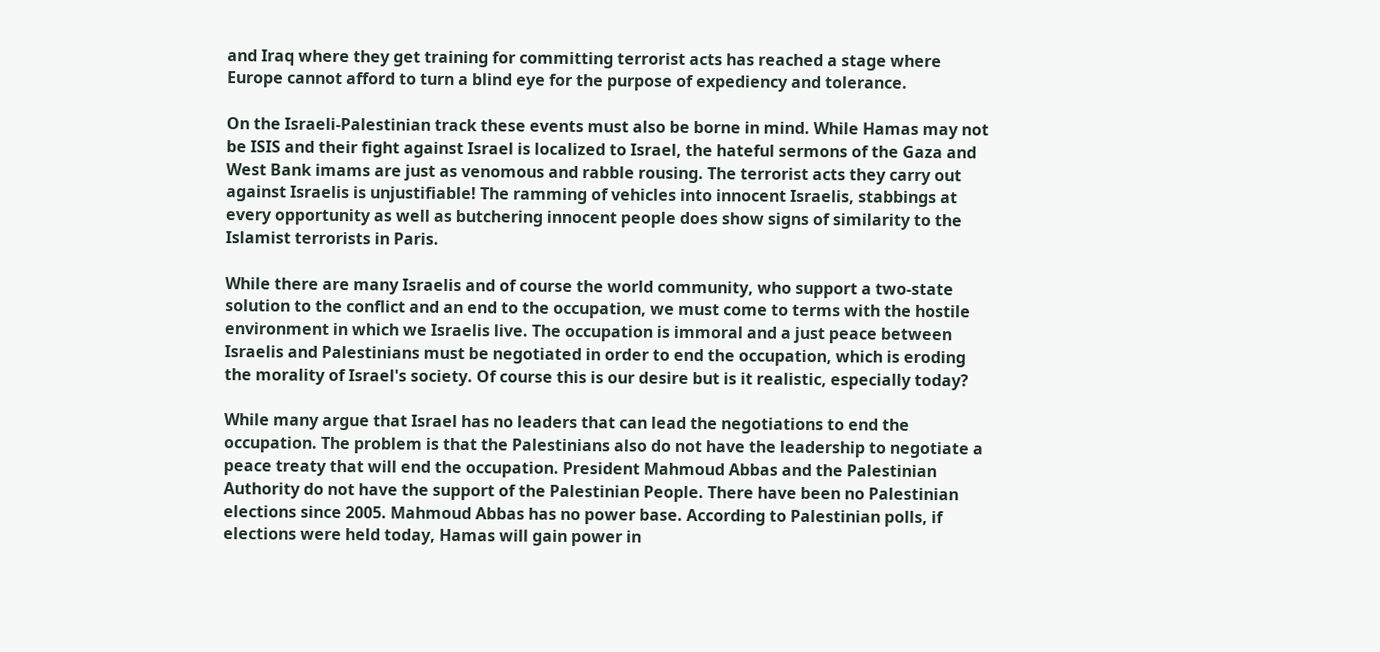and Iraq where they get training for committing terrorist acts has reached a stage where Europe cannot afford to turn a blind eye for the purpose of expediency and tolerance.

On the Israeli-Palestinian track these events must also be borne in mind. While Hamas may not be ISIS and their fight against Israel is localized to Israel, the hateful sermons of the Gaza and West Bank imams are just as venomous and rabble rousing. The terrorist acts they carry out against Israelis is unjustifiable! The ramming of vehicles into innocent Israelis, stabbings at every opportunity as well as butchering innocent people does show signs of similarity to the Islamist terrorists in Paris.

While there are many Israelis and of course the world community, who support a two-state solution to the conflict and an end to the occupation, we must come to terms with the hostile environment in which we Israelis live. The occupation is immoral and a just peace between Israelis and Palestinians must be negotiated in order to end the occupation, which is eroding the morality of Israel's society. Of course this is our desire but is it realistic, especially today?

While many argue that Israel has no leaders that can lead the negotiations to end the occupation. The problem is that the Palestinians also do not have the leadership to negotiate a peace treaty that will end the occupation. President Mahmoud Abbas and the Palestinian Authority do not have the support of the Palestinian People. There have been no Palestinian elections since 2005. Mahmoud Abbas has no power base. According to Palestinian polls, if elections were held today, Hamas will gain power in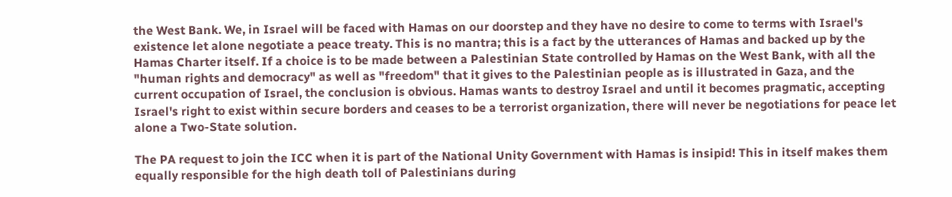the West Bank. We, in Israel will be faced with Hamas on our doorstep and they have no desire to come to terms with Israel's existence let alone negotiate a peace treaty. This is no mantra; this is a fact by the utterances of Hamas and backed up by the Hamas Charter itself. If a choice is to be made between a Palestinian State controlled by Hamas on the West Bank, with all the "human rights and democracy" as well as "freedom" that it gives to the Palestinian people as is illustrated in Gaza, and the current occupation of Israel, the conclusion is obvious. Hamas wants to destroy Israel and until it becomes pragmatic, accepting Israel's right to exist within secure borders and ceases to be a terrorist organization, there will never be negotiations for peace let alone a Two-State solution.

The PA request to join the ICC when it is part of the National Unity Government with Hamas is insipid! This in itself makes them equally responsible for the high death toll of Palestinians during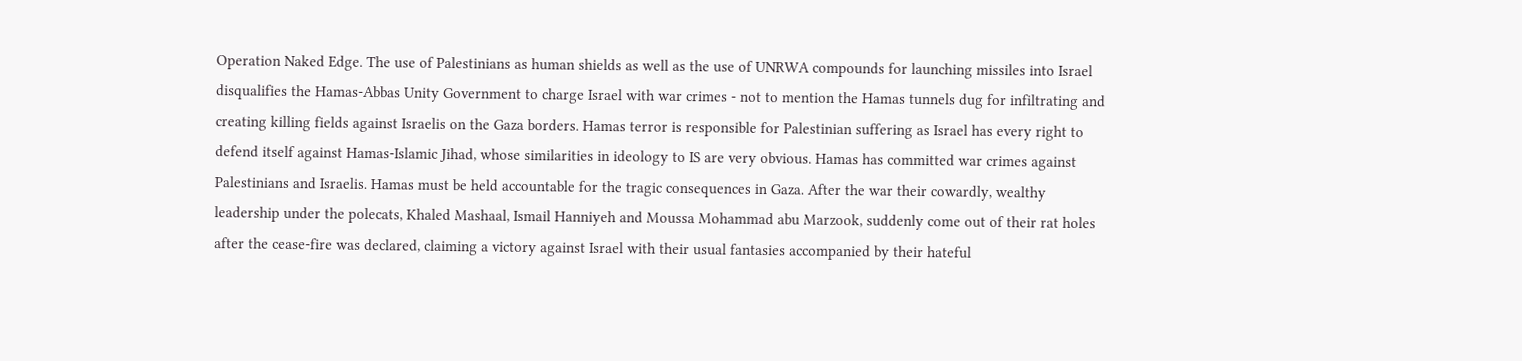Operation Naked Edge. The use of Palestinians as human shields as well as the use of UNRWA compounds for launching missiles into Israel disqualifies the Hamas-Abbas Unity Government to charge Israel with war crimes - not to mention the Hamas tunnels dug for infiltrating and creating killing fields against Israelis on the Gaza borders. Hamas terror is responsible for Palestinian suffering as Israel has every right to defend itself against Hamas-Islamic Jihad, whose similarities in ideology to IS are very obvious. Hamas has committed war crimes against Palestinians and Israelis. Hamas must be held accountable for the tragic consequences in Gaza. After the war their cowardly, wealthy leadership under the polecats, Khaled Mashaal, Ismail Hanniyeh and Moussa Mohammad abu Marzook, suddenly come out of their rat holes after the cease-fire was declared, claiming a victory against Israel with their usual fantasies accompanied by their hateful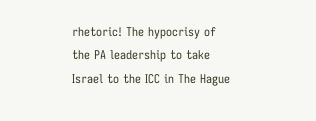rhetoric! The hypocrisy of the PA leadership to take Israel to the ICC in The Hague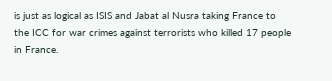is just as logical as ISIS and Jabat al Nusra taking France to the ICC for war crimes against terrorists who killed 17 people in France.